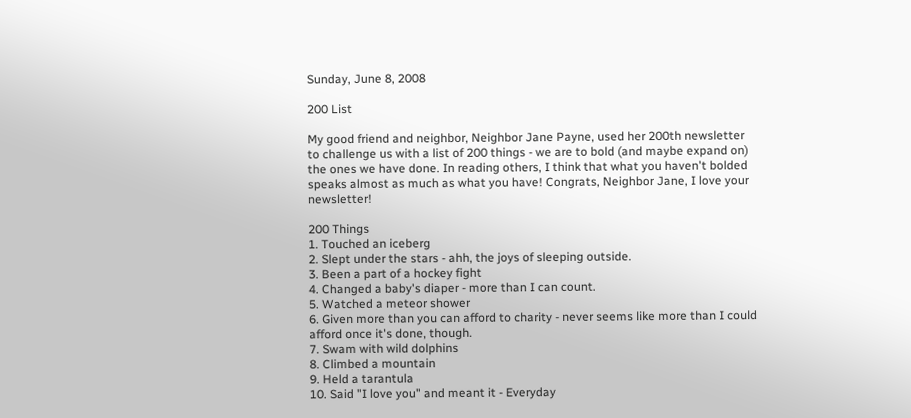Sunday, June 8, 2008

200 List

My good friend and neighbor, Neighbor Jane Payne, used her 200th newsletter to challenge us with a list of 200 things - we are to bold (and maybe expand on) the ones we have done. In reading others, I think that what you haven't bolded speaks almost as much as what you have! Congrats, Neighbor Jane, I love your newsletter!

200 Things
1. Touched an iceberg
2. Slept under the stars - ahh, the joys of sleeping outside.
3. Been a part of a hockey fight
4. Changed a baby's diaper - more than I can count.
5. Watched a meteor shower
6. Given more than you can afford to charity - never seems like more than I could afford once it's done, though.
7. Swam with wild dolphins
8. Climbed a mountain
9. Held a tarantula
10. Said "I love you" and meant it - Everyday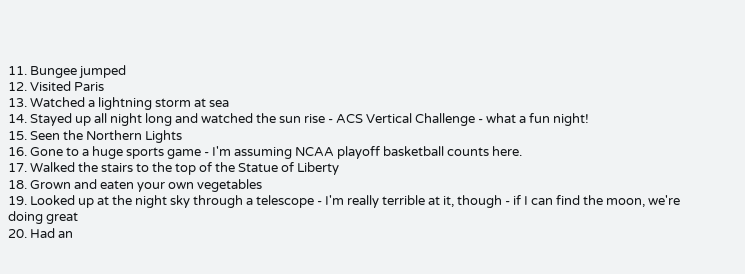11. Bungee jumped
12. Visited Paris
13. Watched a lightning storm at sea
14. Stayed up all night long and watched the sun rise - ACS Vertical Challenge - what a fun night!
15. Seen the Northern Lights
16. Gone to a huge sports game - I'm assuming NCAA playoff basketball counts here.
17. Walked the stairs to the top of the Statue of Liberty
18. Grown and eaten your own vegetables
19. Looked up at the night sky through a telescope - I'm really terrible at it, though - if I can find the moon, we're doing great
20. Had an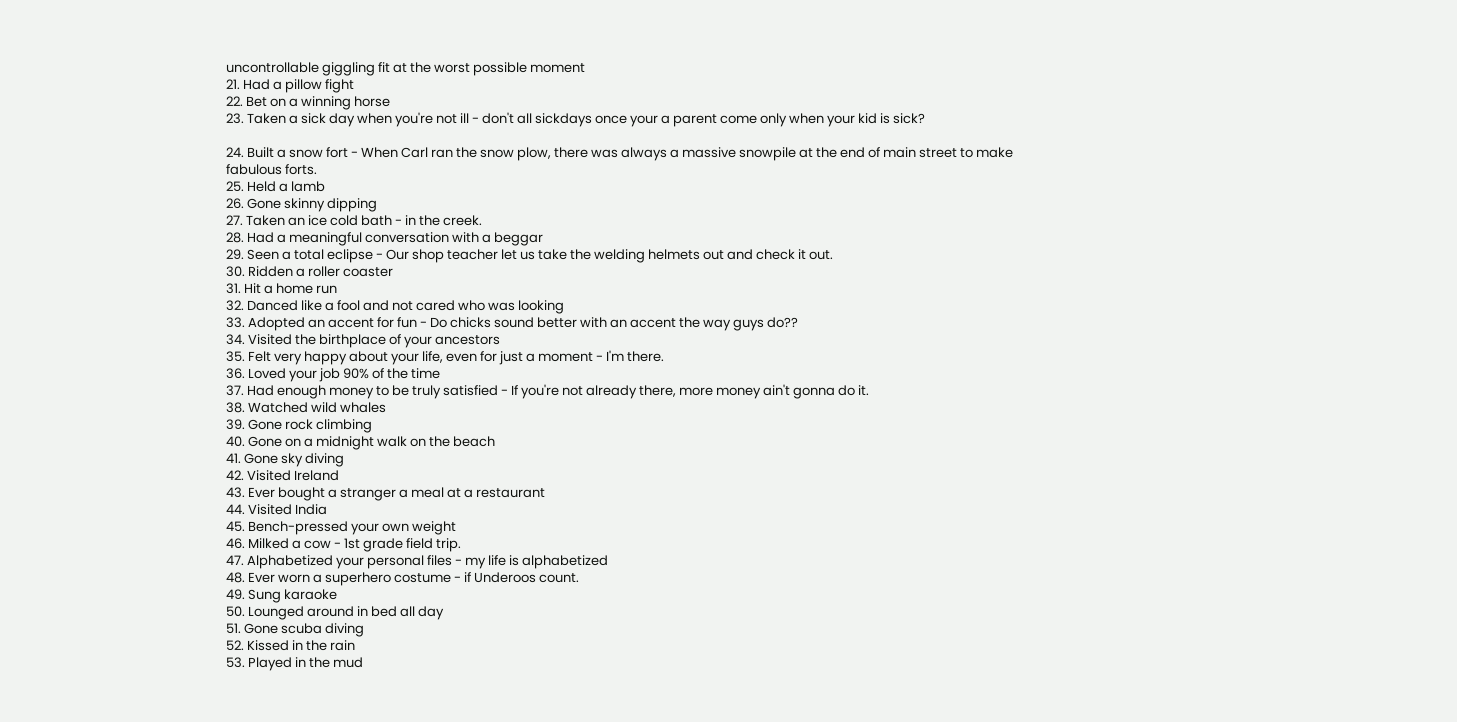uncontrollable giggling fit at the worst possible moment
21. Had a pillow fight
22. Bet on a winning horse
23. Taken a sick day when you're not ill - don't all sickdays once your a parent come only when your kid is sick?

24. Built a snow fort - When Carl ran the snow plow, there was always a massive snowpile at the end of main street to make fabulous forts.
25. Held a lamb
26. Gone skinny dipping
27. Taken an ice cold bath - in the creek.
28. Had a meaningful conversation with a beggar
29. Seen a total eclipse - Our shop teacher let us take the welding helmets out and check it out.
30. Ridden a roller coaster
31. Hit a home run
32. Danced like a fool and not cared who was looking
33. Adopted an accent for fun - Do chicks sound better with an accent the way guys do??
34. Visited the birthplace of your ancestors
35. Felt very happy about your life, even for just a moment - I'm there.
36. Loved your job 90% of the time
37. Had enough money to be truly satisfied - If you're not already there, more money ain't gonna do it.
38. Watched wild whales
39. Gone rock climbing
40. Gone on a midnight walk on the beach
41. Gone sky diving
42. Visited Ireland
43. Ever bought a stranger a meal at a restaurant
44. Visited India
45. Bench-pressed your own weight
46. Milked a cow - 1st grade field trip.
47. Alphabetized your personal files - my life is alphabetized
48. Ever worn a superhero costume - if Underoos count.
49. Sung karaoke
50. Lounged around in bed all day
51. Gone scuba diving
52. Kissed in the rain
53. Played in the mud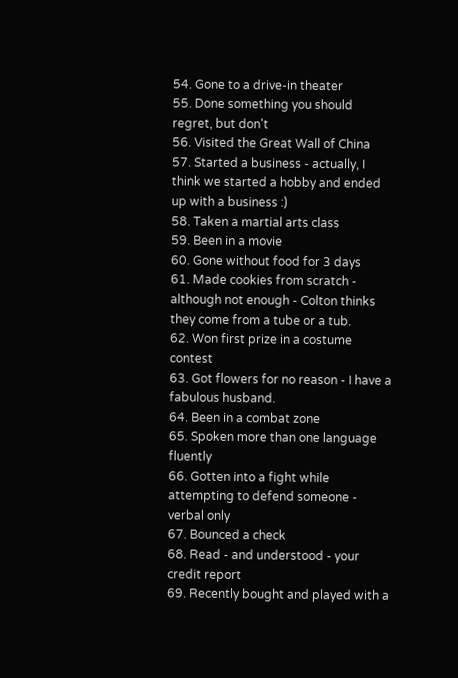54. Gone to a drive-in theater
55. Done something you should regret, but don't
56. Visited the Great Wall of China
57. Started a business - actually, I think we started a hobby and ended up with a business :)
58. Taken a martial arts class
59. Been in a movie
60. Gone without food for 3 days
61. Made cookies from scratch - although not enough - Colton thinks they come from a tube or a tub.
62. Won first prize in a costume contest
63. Got flowers for no reason - I have a fabulous husband.
64. Been in a combat zone
65. Spoken more than one language fluently
66. Gotten into a fight while attempting to defend someone - verbal only
67. Bounced a check
68. Read - and understood - your credit report
69. Recently bought and played with a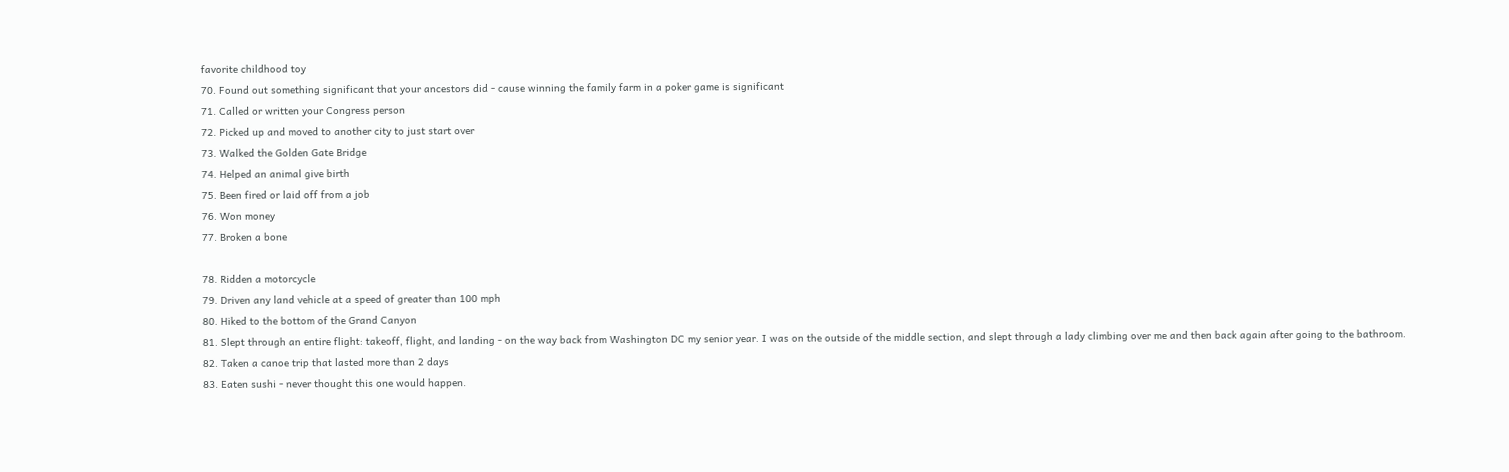favorite childhood toy
70. Found out something significant that your ancestors did - cause winning the family farm in a poker game is significant
71. Called or written your Congress person
72. Picked up and moved to another city to just start over
73. Walked the Golden Gate Bridge
74. Helped an animal give birth
75. Been fired or laid off from a job
76. Won money
77. Broken a bone

78. Ridden a motorcycle
79. Driven any land vehicle at a speed of greater than 100 mph
80. Hiked to the bottom of the Grand Canyon
81. Slept through an entire flight: takeoff, flight, and landing - on the way back from Washington DC my senior year. I was on the outside of the middle section, and slept through a lady climbing over me and then back again after going to the bathroom.
82. Taken a canoe trip that lasted more than 2 days
83. Eaten sushi - never thought this one would happen.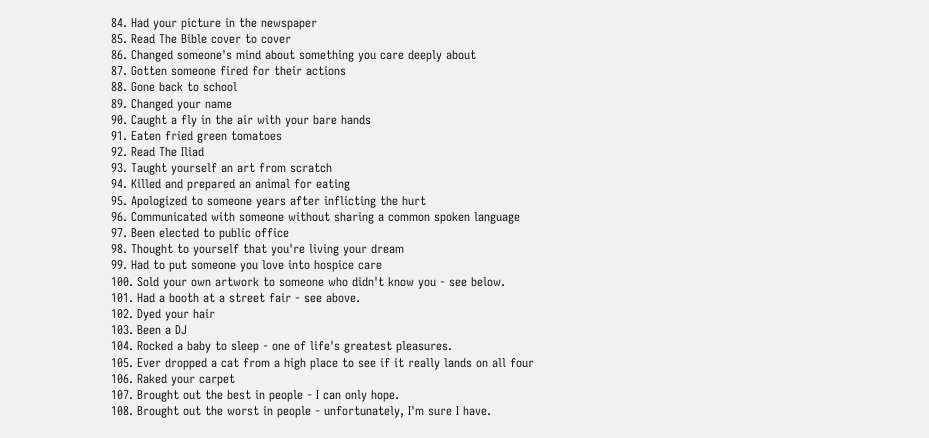84. Had your picture in the newspaper
85. Read The Bible cover to cover
86. Changed someone's mind about something you care deeply about
87. Gotten someone fired for their actions
88. Gone back to school
89. Changed your name
90. Caught a fly in the air with your bare hands
91. Eaten fried green tomatoes
92. Read The Iliad
93. Taught yourself an art from scratch
94. Killed and prepared an animal for eating
95. Apologized to someone years after inflicting the hurt
96. Communicated with someone without sharing a common spoken language
97. Been elected to public office
98. Thought to yourself that you're living your dream
99. Had to put someone you love into hospice care
100. Sold your own artwork to someone who didn't know you - see below.
101. Had a booth at a street fair - see above.
102. Dyed your hair
103. Been a DJ
104. Rocked a baby to sleep - one of life's greatest pleasures.
105. Ever dropped a cat from a high place to see if it really lands on all four
106. Raked your carpet
107. Brought out the best in people - I can only hope.
108. Brought out the worst in people - unfortunately, I'm sure I have.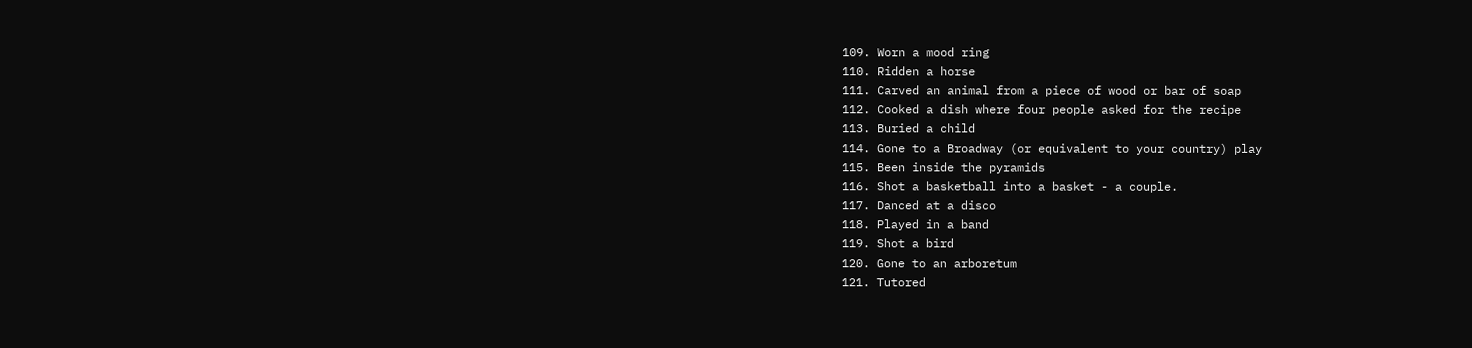109. Worn a mood ring
110. Ridden a horse
111. Carved an animal from a piece of wood or bar of soap
112. Cooked a dish where four people asked for the recipe
113. Buried a child
114. Gone to a Broadway (or equivalent to your country) play
115. Been inside the pyramids
116. Shot a basketball into a basket - a couple.
117. Danced at a disco
118. Played in a band
119. Shot a bird
120. Gone to an arboretum
121. Tutored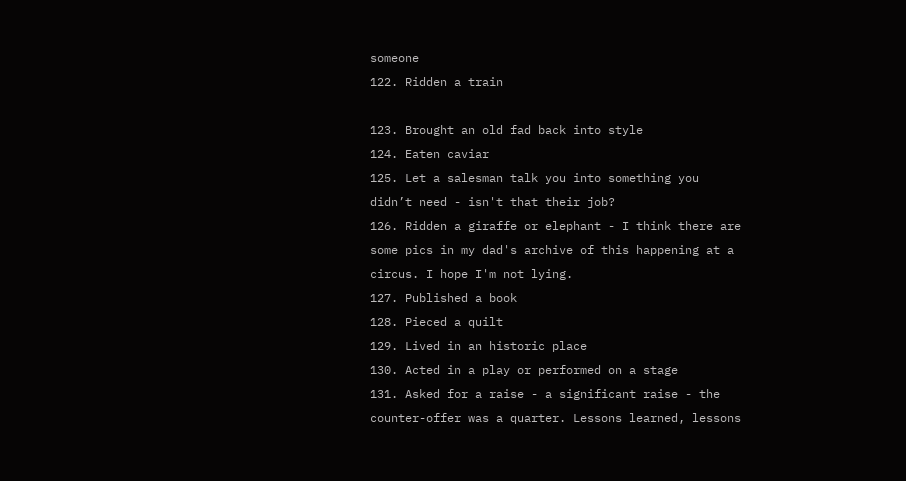someone
122. Ridden a train

123. Brought an old fad back into style
124. Eaten caviar
125. Let a salesman talk you into something you didn’t need - isn't that their job?
126. Ridden a giraffe or elephant - I think there are some pics in my dad's archive of this happening at a circus. I hope I'm not lying.
127. Published a book
128. Pieced a quilt
129. Lived in an historic place
130. Acted in a play or performed on a stage
131. Asked for a raise - a significant raise - the counter-offer was a quarter. Lessons learned, lessons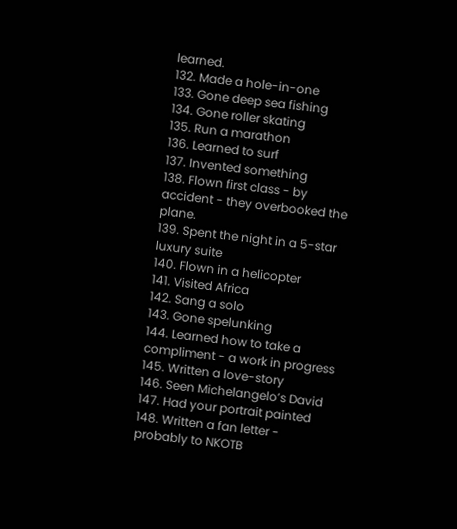learned.
132. Made a hole-in-one
133. Gone deep sea fishing
134. Gone roller skating
135. Run a marathon
136. Learned to surf
137. Invented something
138. Flown first class - by accident - they overbooked the plane.
139. Spent the night in a 5-star luxury suite
140. Flown in a helicopter
141. Visited Africa
142. Sang a solo
143. Gone spelunking
144. Learned how to take a compliment - a work in progress
145. Written a love-story
146. Seen Michelangelo’s David
147. Had your portrait painted
148. Written a fan letter - probably to NKOTB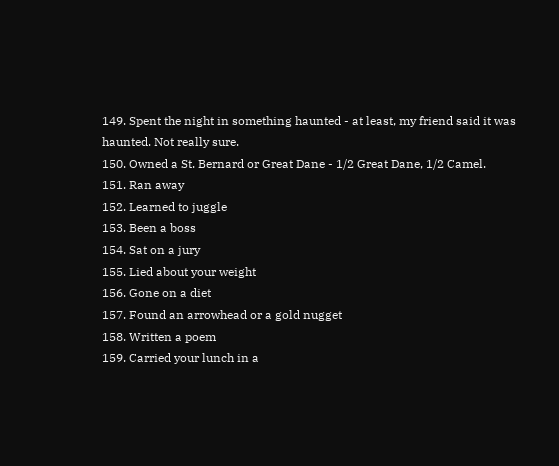149. Spent the night in something haunted - at least, my friend said it was haunted. Not really sure.
150. Owned a St. Bernard or Great Dane - 1/2 Great Dane, 1/2 Camel.
151. Ran away
152. Learned to juggle
153. Been a boss
154. Sat on a jury
155. Lied about your weight
156. Gone on a diet
157. Found an arrowhead or a gold nugget
158. Written a poem
159. Carried your lunch in a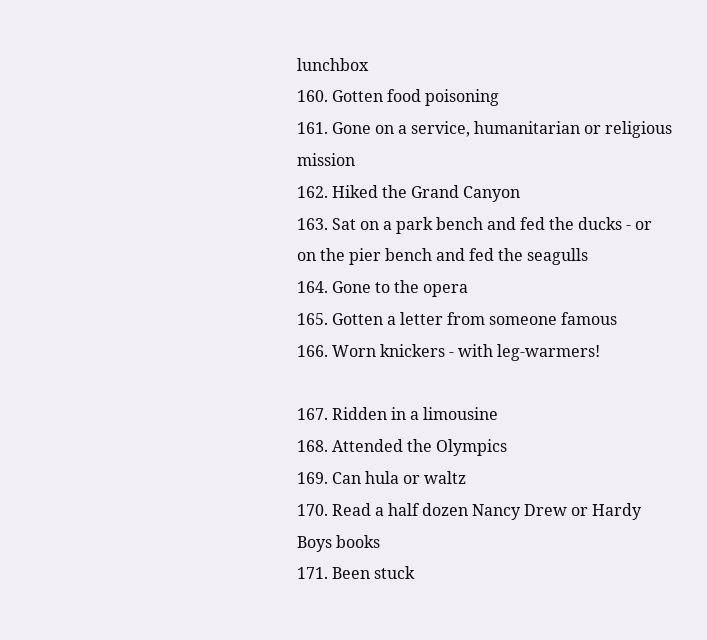lunchbox
160. Gotten food poisoning
161. Gone on a service, humanitarian or religious mission
162. Hiked the Grand Canyon
163. Sat on a park bench and fed the ducks - or on the pier bench and fed the seagulls
164. Gone to the opera
165. Gotten a letter from someone famous
166. Worn knickers - with leg-warmers!

167. Ridden in a limousine
168. Attended the Olympics
169. Can hula or waltz
170. Read a half dozen Nancy Drew or Hardy Boys books
171. Been stuck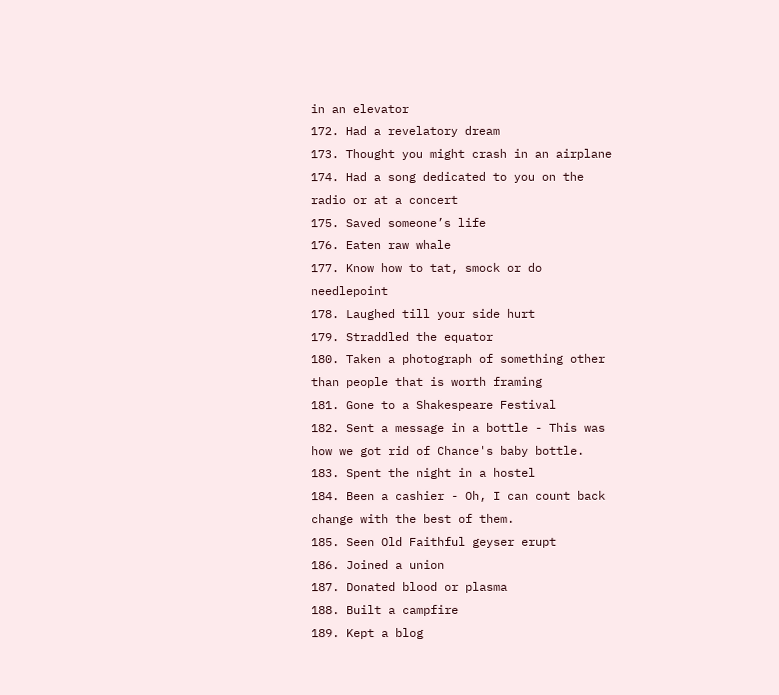in an elevator
172. Had a revelatory dream
173. Thought you might crash in an airplane
174. Had a song dedicated to you on the radio or at a concert
175. Saved someone’s life
176. Eaten raw whale
177. Know how to tat, smock or do needlepoint
178. Laughed till your side hurt
179. Straddled the equator
180. Taken a photograph of something other than people that is worth framing
181. Gone to a Shakespeare Festival
182. Sent a message in a bottle - This was how we got rid of Chance's baby bottle.
183. Spent the night in a hostel
184. Been a cashier - Oh, I can count back change with the best of them.
185. Seen Old Faithful geyser erupt
186. Joined a union
187. Donated blood or plasma
188. Built a campfire
189. Kept a blog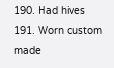190. Had hives
191. Worn custom made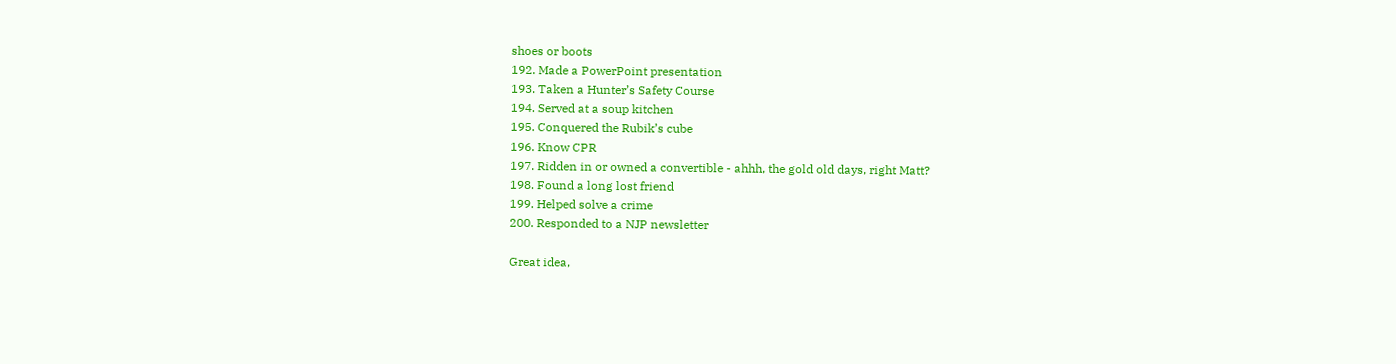shoes or boots
192. Made a PowerPoint presentation
193. Taken a Hunter’s Safety Course
194. Served at a soup kitchen
195. Conquered the Rubik’s cube
196. Know CPR
197. Ridden in or owned a convertible - ahhh, the gold old days, right Matt?
198. Found a long lost friend
199. Helped solve a crime
200. Responded to a NJP newsletter

Great idea,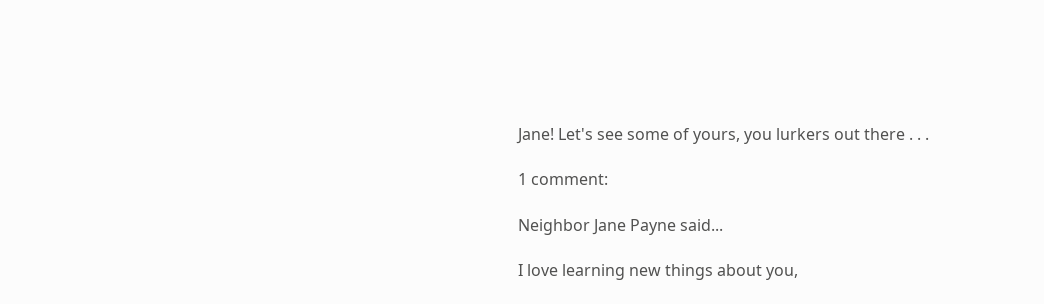Jane! Let's see some of yours, you lurkers out there . . .

1 comment:

Neighbor Jane Payne said...

I love learning new things about you,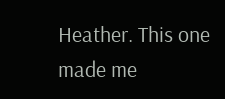Heather. This one made me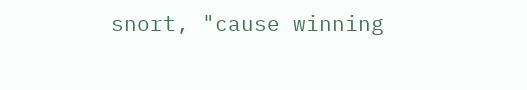snort, "cause winning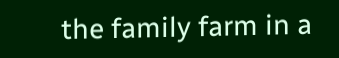the family farm in a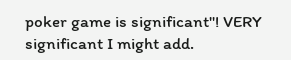poker game is significant"! VERY significant I might add.